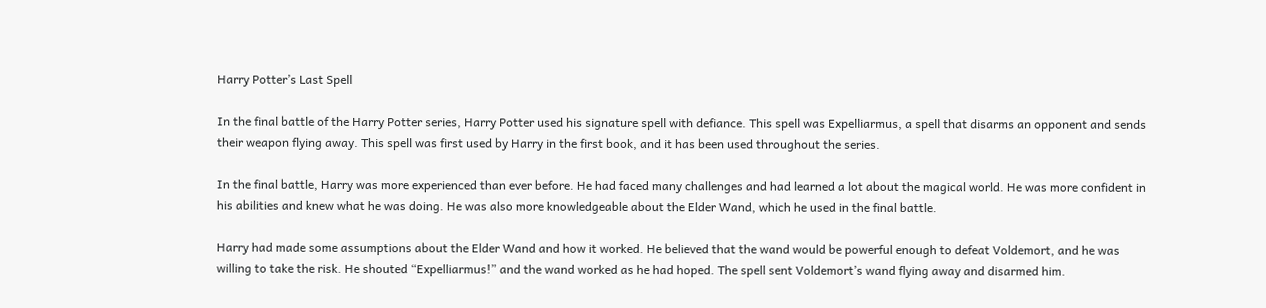Harry Potter’s Last Spell

In the final battle of the Harry Potter series, Harry Potter used his signature spell with defiance. This spell was Expelliarmus, a spell that disarms an opponent and sends their weapon flying away. This spell was first used by Harry in the first book, and it has been used throughout the series.

In the final battle, Harry was more experienced than ever before. He had faced many challenges and had learned a lot about the magical world. He was more confident in his abilities and knew what he was doing. He was also more knowledgeable about the Elder Wand, which he used in the final battle.

Harry had made some assumptions about the Elder Wand and how it worked. He believed that the wand would be powerful enough to defeat Voldemort, and he was willing to take the risk. He shouted “Expelliarmus!” and the wand worked as he had hoped. The spell sent Voldemort’s wand flying away and disarmed him.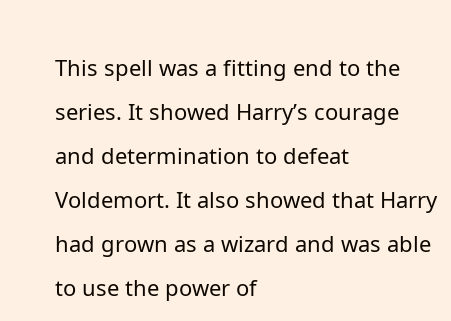This spell was a fitting end to the series. It showed Harry’s courage and determination to defeat Voldemort. It also showed that Harry had grown as a wizard and was able to use the power of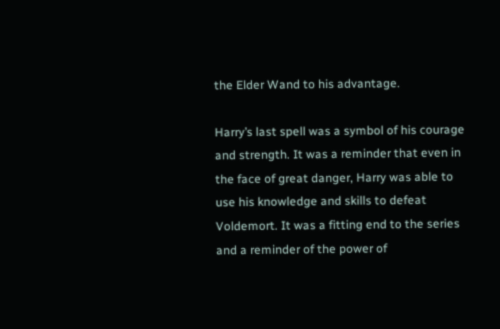the Elder Wand to his advantage.

Harry’s last spell was a symbol of his courage and strength. It was a reminder that even in the face of great danger, Harry was able to use his knowledge and skills to defeat Voldemort. It was a fitting end to the series and a reminder of the power of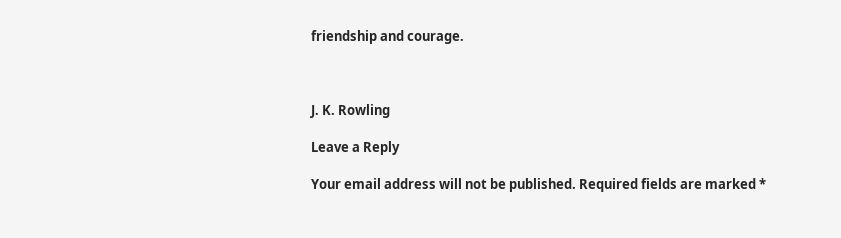friendship and courage.



J. K. Rowling

Leave a Reply

Your email address will not be published. Required fields are marked *